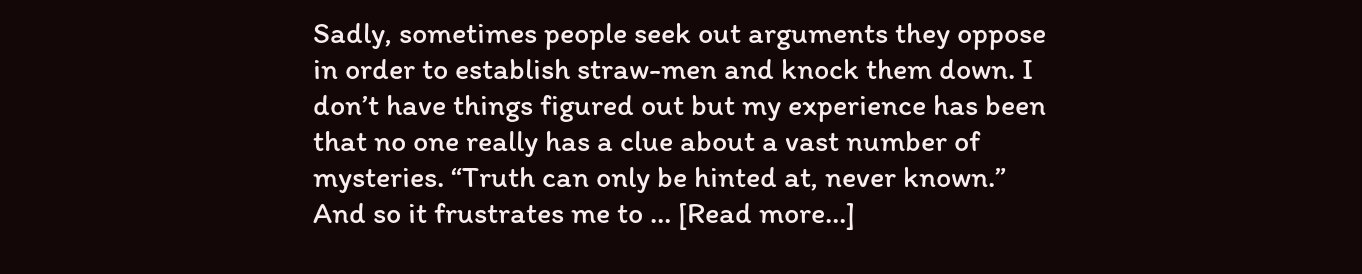Sadly, sometimes people seek out arguments they oppose in order to establish straw-men and knock them down. I don’t have things figured out but my experience has been that no one really has a clue about a vast number of mysteries. “Truth can only be hinted at, never known.” And so it frustrates me to … [Read more…]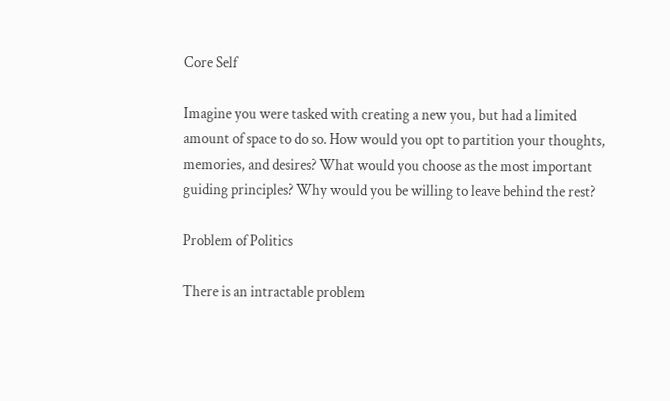Core Self

Imagine you were tasked with creating a new you, but had a limited amount of space to do so. How would you opt to partition your thoughts, memories, and desires? What would you choose as the most important guiding principles? Why would you be willing to leave behind the rest?

Problem of Politics

There is an intractable problem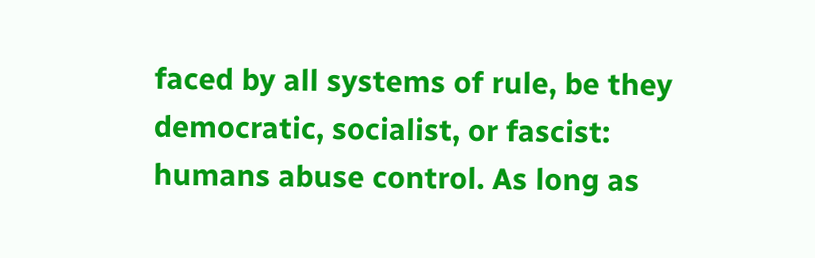faced by all systems of rule, be they democratic, socialist, or fascist: humans abuse control. As long as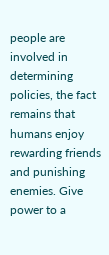people are involved in determining policies, the fact remains that humans enjoy rewarding friends and punishing enemies. Give power to a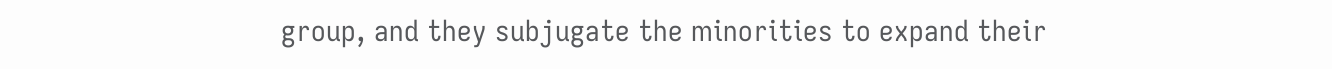group, and they subjugate the minorities to expand their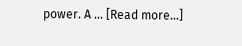power. A … [Read more…]